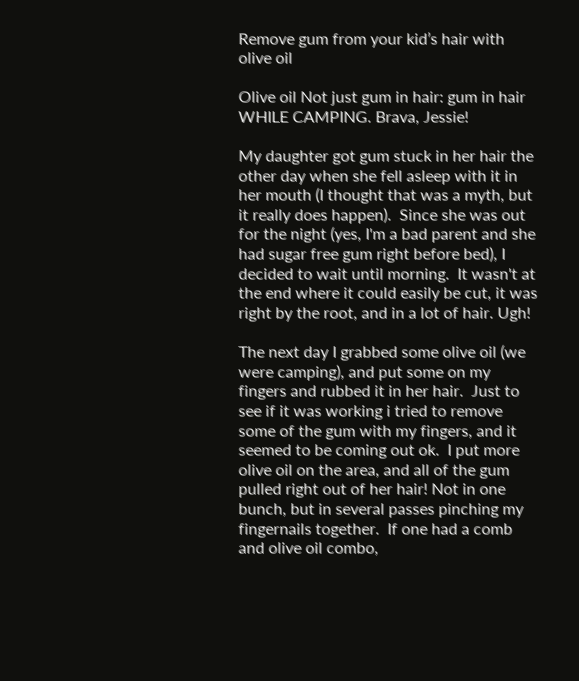Remove gum from your kid’s hair with olive oil

Olive oil Not just gum in hair: gum in hair WHILE CAMPING. Brava, Jessie!

My daughter got gum stuck in her hair the other day when she fell asleep with it in her mouth (I thought that was a myth, but it really does happen).  Since she was out for the night (yes, I'm a bad parent and she had sugar free gum right before bed), I decided to wait until morning.  It wasn't at the end where it could easily be cut, it was right by the root, and in a lot of hair. Ugh!

The next day I grabbed some olive oil (we were camping), and put some on my fingers and rubbed it in her hair.  Just to see if it was working i tried to remove some of the gum with my fingers, and it seemed to be coming out ok.  I put more olive oil on the area, and all of the gum pulled right out of her hair! Not in one bunch, but in several passes pinching my fingernails together.  If one had a comb and olive oil combo,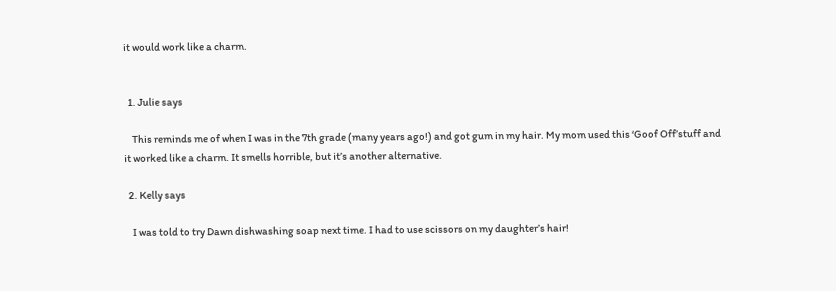it would work like a charm.


  1. Julie says

    This reminds me of when I was in the 7th grade (many years ago!) and got gum in my hair. My mom used this ‘Goof Off’stuff and it worked like a charm. It smells horrible, but it’s another alternative.

  2. Kelly says

    I was told to try Dawn dishwashing soap next time. I had to use scissors on my daughter’s hair!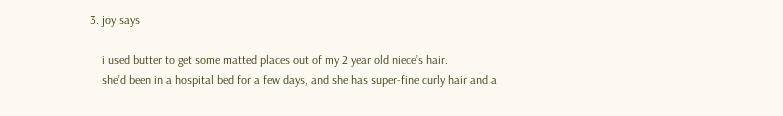3. joy says

    i used butter to get some matted places out of my 2 year old niece’s hair.
    she’d been in a hospital bed for a few days, and she has super-fine curly hair and a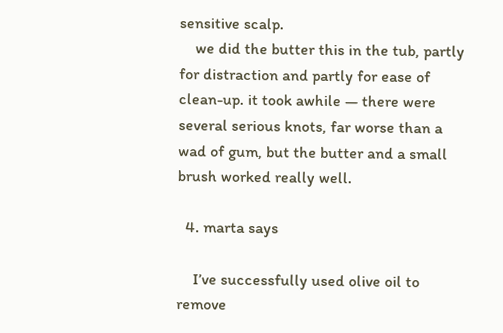sensitive scalp.
    we did the butter this in the tub, partly for distraction and partly for ease of clean-up. it took awhile — there were several serious knots, far worse than a wad of gum, but the butter and a small brush worked really well.

  4. marta says

    I’ve successfully used olive oil to remove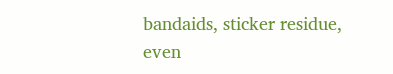bandaids, sticker residue, even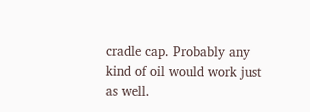cradle cap. Probably any kind of oil would work just as well.